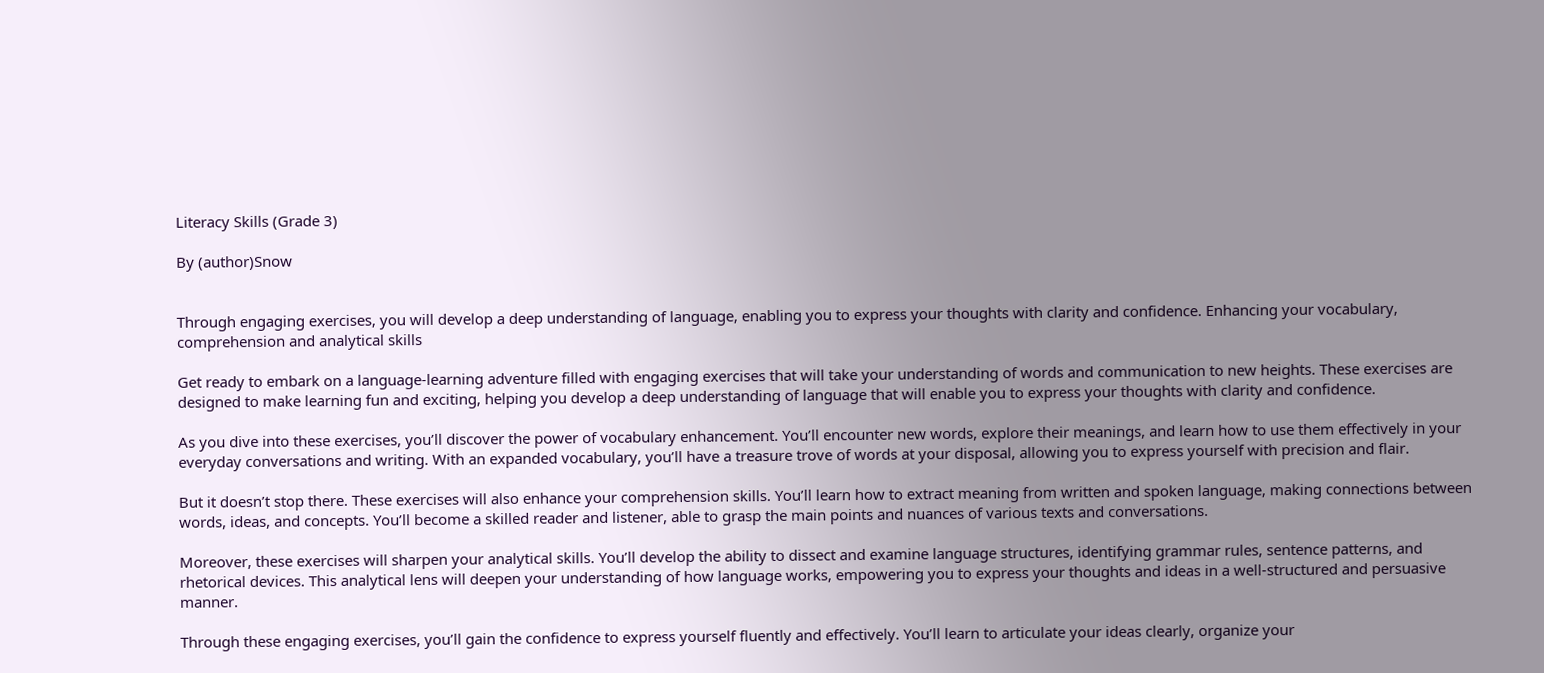Literacy Skills (Grade 3)

By (author)Snow


Through engaging exercises, you will develop a deep understanding of language, enabling you to express your thoughts with clarity and confidence. Enhancing your vocabulary, comprehension and analytical skills

Get ready to embark on a language-learning adventure filled with engaging exercises that will take your understanding of words and communication to new heights. These exercises are designed to make learning fun and exciting, helping you develop a deep understanding of language that will enable you to express your thoughts with clarity and confidence.

As you dive into these exercises, you’ll discover the power of vocabulary enhancement. You’ll encounter new words, explore their meanings, and learn how to use them effectively in your everyday conversations and writing. With an expanded vocabulary, you’ll have a treasure trove of words at your disposal, allowing you to express yourself with precision and flair.

But it doesn’t stop there. These exercises will also enhance your comprehension skills. You’ll learn how to extract meaning from written and spoken language, making connections between words, ideas, and concepts. You’ll become a skilled reader and listener, able to grasp the main points and nuances of various texts and conversations.

Moreover, these exercises will sharpen your analytical skills. You’ll develop the ability to dissect and examine language structures, identifying grammar rules, sentence patterns, and rhetorical devices. This analytical lens will deepen your understanding of how language works, empowering you to express your thoughts and ideas in a well-structured and persuasive manner.

Through these engaging exercises, you’ll gain the confidence to express yourself fluently and effectively. You’ll learn to articulate your ideas clearly, organize your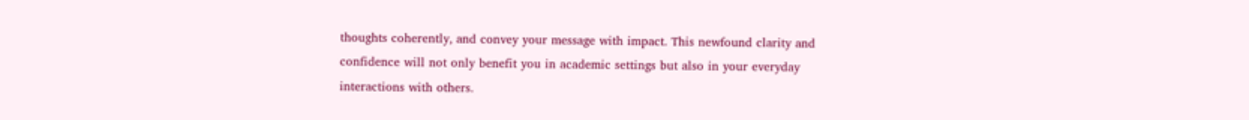thoughts coherently, and convey your message with impact. This newfound clarity and confidence will not only benefit you in academic settings but also in your everyday interactions with others.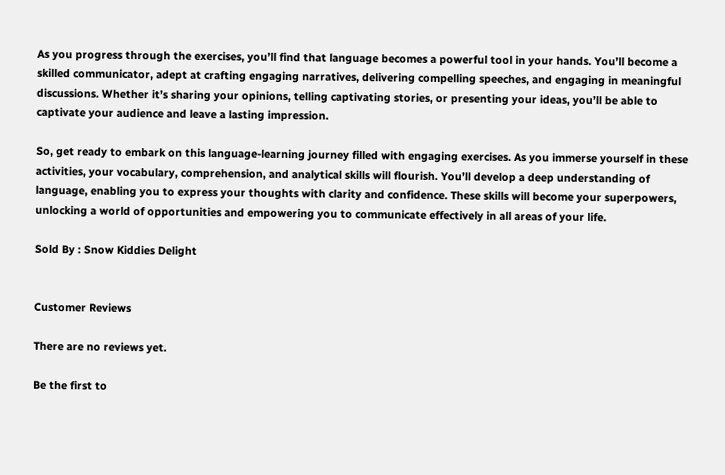As you progress through the exercises, you’ll find that language becomes a powerful tool in your hands. You’ll become a skilled communicator, adept at crafting engaging narratives, delivering compelling speeches, and engaging in meaningful discussions. Whether it’s sharing your opinions, telling captivating stories, or presenting your ideas, you’ll be able to captivate your audience and leave a lasting impression.

So, get ready to embark on this language-learning journey filled with engaging exercises. As you immerse yourself in these activities, your vocabulary, comprehension, and analytical skills will flourish. You’ll develop a deep understanding of language, enabling you to express your thoughts with clarity and confidence. These skills will become your superpowers, unlocking a world of opportunities and empowering you to communicate effectively in all areas of your life.

Sold By : Snow Kiddies Delight


Customer Reviews

There are no reviews yet.

Be the first to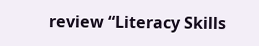review “Literacy Skills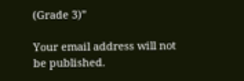(Grade 3)”

Your email address will not be published.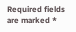Required fields are marked *